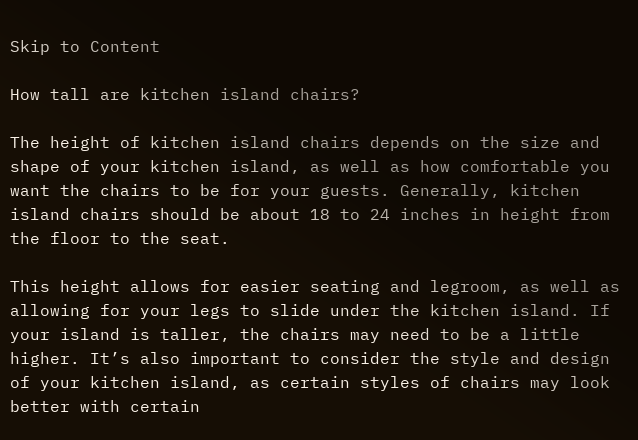Skip to Content

How tall are kitchen island chairs?

The height of kitchen island chairs depends on the size and shape of your kitchen island, as well as how comfortable you want the chairs to be for your guests. Generally, kitchen island chairs should be about 18 to 24 inches in height from the floor to the seat.

This height allows for easier seating and legroom, as well as allowing for your legs to slide under the kitchen island. If your island is taller, the chairs may need to be a little higher. It’s also important to consider the style and design of your kitchen island, as certain styles of chairs may look better with certain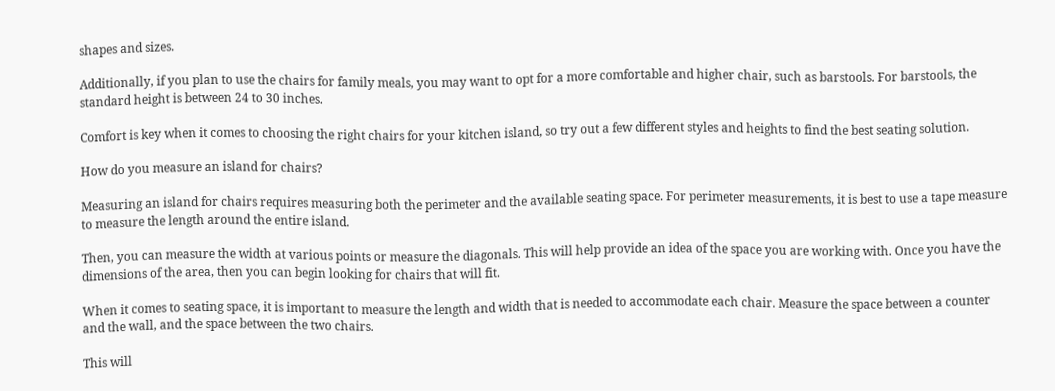shapes and sizes.

Additionally, if you plan to use the chairs for family meals, you may want to opt for a more comfortable and higher chair, such as barstools. For barstools, the standard height is between 24 to 30 inches.

Comfort is key when it comes to choosing the right chairs for your kitchen island, so try out a few different styles and heights to find the best seating solution.

How do you measure an island for chairs?

Measuring an island for chairs requires measuring both the perimeter and the available seating space. For perimeter measurements, it is best to use a tape measure to measure the length around the entire island.

Then, you can measure the width at various points or measure the diagonals. This will help provide an idea of the space you are working with. Once you have the dimensions of the area, then you can begin looking for chairs that will fit.

When it comes to seating space, it is important to measure the length and width that is needed to accommodate each chair. Measure the space between a counter and the wall, and the space between the two chairs.

This will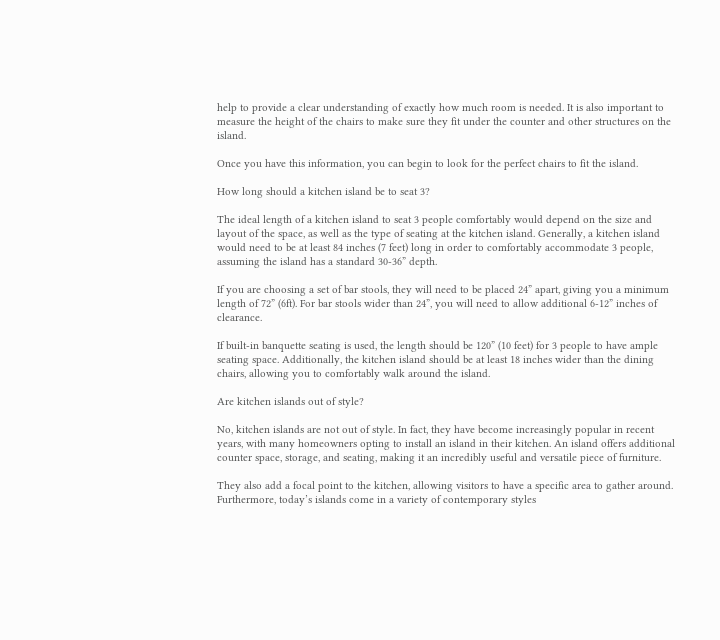help to provide a clear understanding of exactly how much room is needed. It is also important to measure the height of the chairs to make sure they fit under the counter and other structures on the island.

Once you have this information, you can begin to look for the perfect chairs to fit the island.

How long should a kitchen island be to seat 3?

The ideal length of a kitchen island to seat 3 people comfortably would depend on the size and layout of the space, as well as the type of seating at the kitchen island. Generally, a kitchen island would need to be at least 84 inches (7 feet) long in order to comfortably accommodate 3 people, assuming the island has a standard 30-36” depth.

If you are choosing a set of bar stools, they will need to be placed 24” apart, giving you a minimum length of 72” (6ft). For bar stools wider than 24”, you will need to allow additional 6-12” inches of clearance.

If built-in banquette seating is used, the length should be 120” (10 feet) for 3 people to have ample seating space. Additionally, the kitchen island should be at least 18 inches wider than the dining chairs, allowing you to comfortably walk around the island.

Are kitchen islands out of style?

No, kitchen islands are not out of style. In fact, they have become increasingly popular in recent years, with many homeowners opting to install an island in their kitchen. An island offers additional counter space, storage, and seating, making it an incredibly useful and versatile piece of furniture.

They also add a focal point to the kitchen, allowing visitors to have a specific area to gather around. Furthermore, today’s islands come in a variety of contemporary styles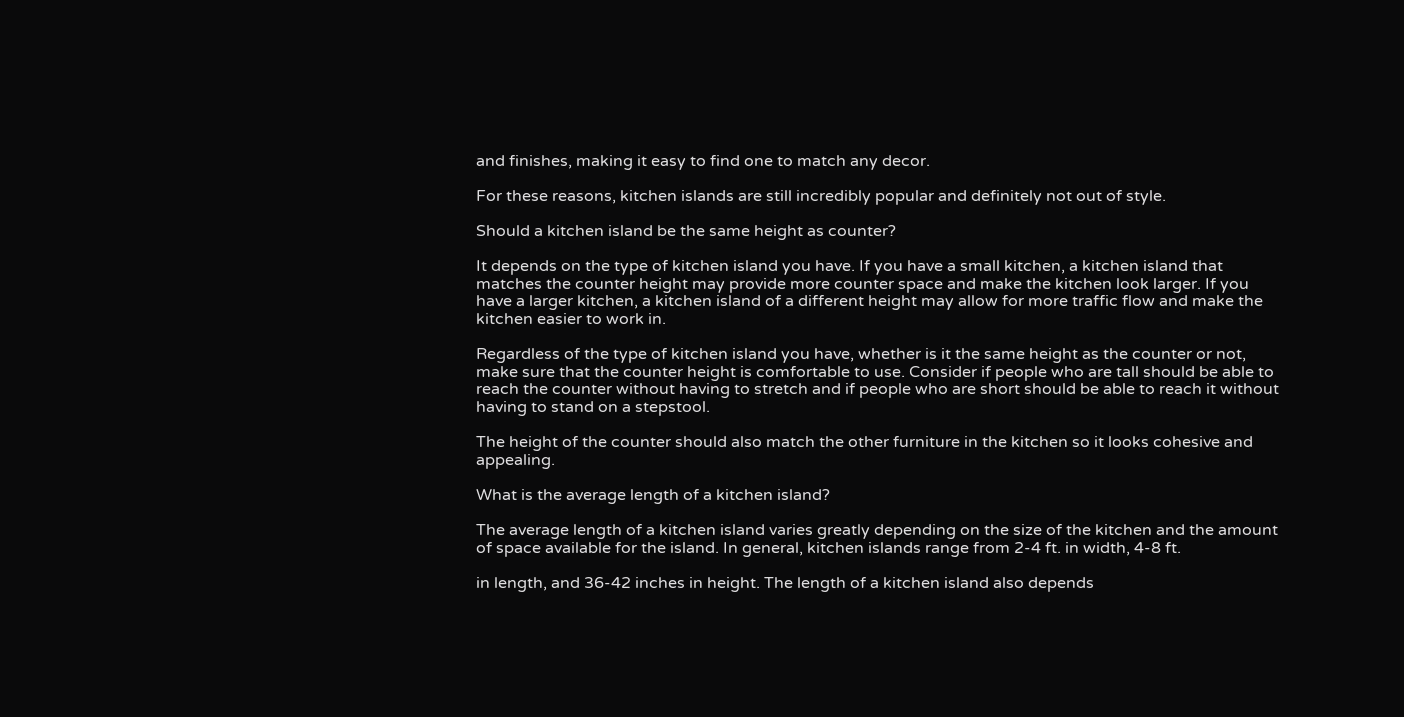and finishes, making it easy to find one to match any decor.

For these reasons, kitchen islands are still incredibly popular and definitely not out of style.

Should a kitchen island be the same height as counter?

It depends on the type of kitchen island you have. If you have a small kitchen, a kitchen island that matches the counter height may provide more counter space and make the kitchen look larger. If you have a larger kitchen, a kitchen island of a different height may allow for more traffic flow and make the kitchen easier to work in.

Regardless of the type of kitchen island you have, whether is it the same height as the counter or not, make sure that the counter height is comfortable to use. Consider if people who are tall should be able to reach the counter without having to stretch and if people who are short should be able to reach it without having to stand on a stepstool.

The height of the counter should also match the other furniture in the kitchen so it looks cohesive and appealing.

What is the average length of a kitchen island?

The average length of a kitchen island varies greatly depending on the size of the kitchen and the amount of space available for the island. In general, kitchen islands range from 2-4 ft. in width, 4-8 ft.

in length, and 36-42 inches in height. The length of a kitchen island also depends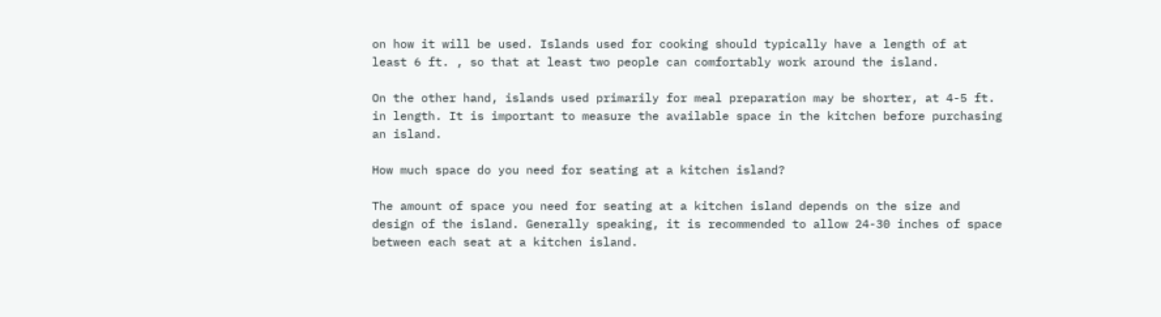on how it will be used. Islands used for cooking should typically have a length of at least 6 ft. , so that at least two people can comfortably work around the island.

On the other hand, islands used primarily for meal preparation may be shorter, at 4-5 ft. in length. It is important to measure the available space in the kitchen before purchasing an island.

How much space do you need for seating at a kitchen island?

The amount of space you need for seating at a kitchen island depends on the size and design of the island. Generally speaking, it is recommended to allow 24-30 inches of space between each seat at a kitchen island.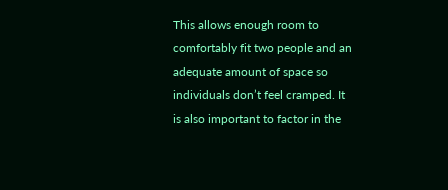This allows enough room to comfortably fit two people and an adequate amount of space so individuals don’t feel cramped. It is also important to factor in the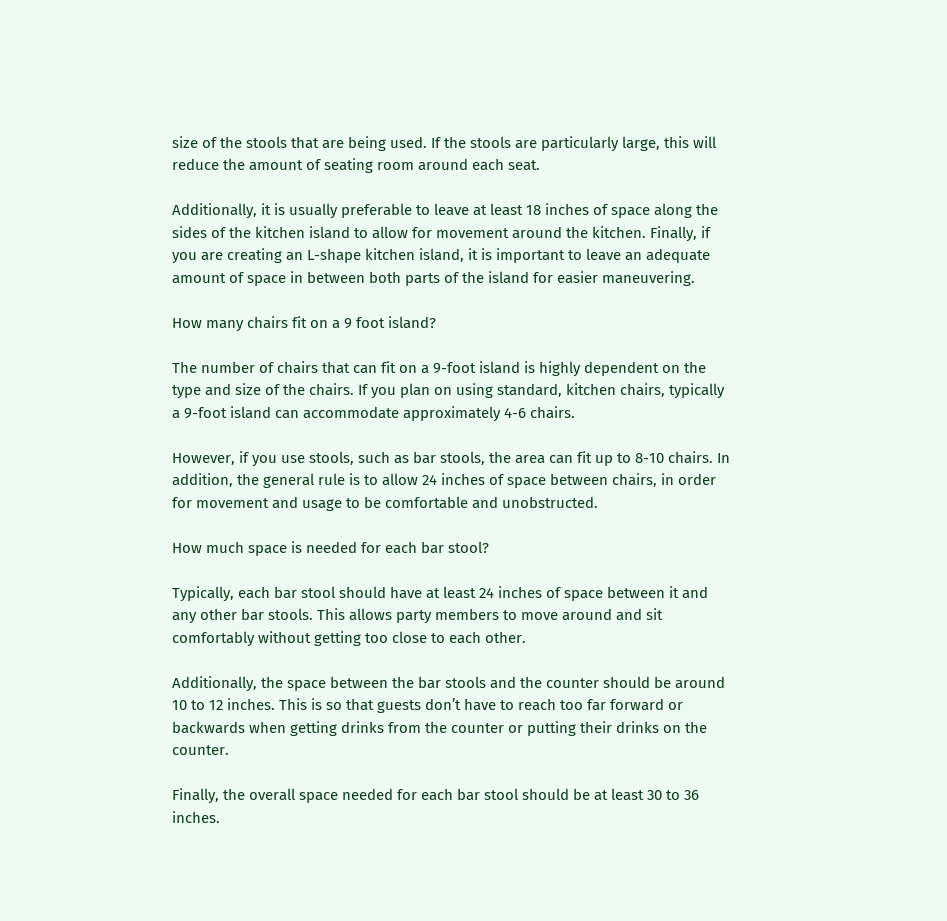size of the stools that are being used. If the stools are particularly large, this will reduce the amount of seating room around each seat.

Additionally, it is usually preferable to leave at least 18 inches of space along the sides of the kitchen island to allow for movement around the kitchen. Finally, if you are creating an L-shape kitchen island, it is important to leave an adequate amount of space in between both parts of the island for easier maneuvering.

How many chairs fit on a 9 foot island?

The number of chairs that can fit on a 9-foot island is highly dependent on the type and size of the chairs. If you plan on using standard, kitchen chairs, typically a 9-foot island can accommodate approximately 4-6 chairs.

However, if you use stools, such as bar stools, the area can fit up to 8-10 chairs. In addition, the general rule is to allow 24 inches of space between chairs, in order for movement and usage to be comfortable and unobstructed.

How much space is needed for each bar stool?

Typically, each bar stool should have at least 24 inches of space between it and any other bar stools. This allows party members to move around and sit comfortably without getting too close to each other.

Additionally, the space between the bar stools and the counter should be around 10 to 12 inches. This is so that guests don’t have to reach too far forward or backwards when getting drinks from the counter or putting their drinks on the counter.

Finally, the overall space needed for each bar stool should be at least 30 to 36 inches.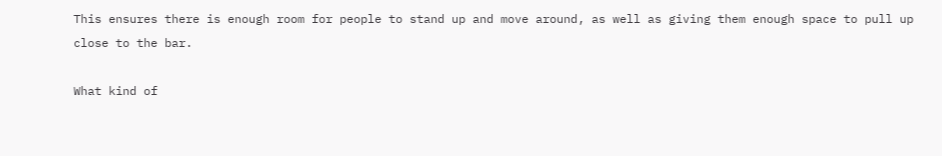This ensures there is enough room for people to stand up and move around, as well as giving them enough space to pull up close to the bar.

What kind of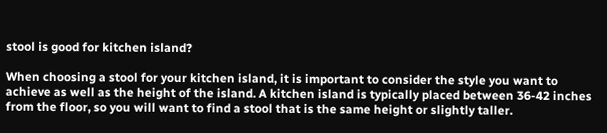stool is good for kitchen island?

When choosing a stool for your kitchen island, it is important to consider the style you want to achieve as well as the height of the island. A kitchen island is typically placed between 36-42 inches from the floor, so you will want to find a stool that is the same height or slightly taller.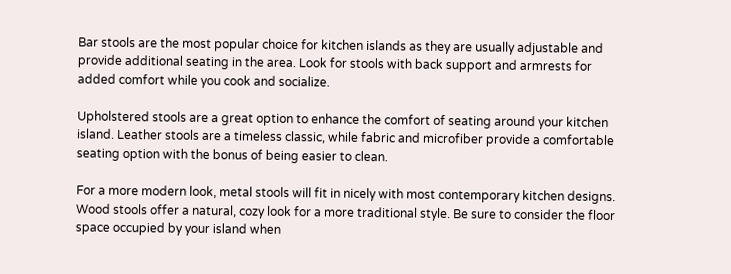Bar stools are the most popular choice for kitchen islands as they are usually adjustable and provide additional seating in the area. Look for stools with back support and armrests for added comfort while you cook and socialize.

Upholstered stools are a great option to enhance the comfort of seating around your kitchen island. Leather stools are a timeless classic, while fabric and microfiber provide a comfortable seating option with the bonus of being easier to clean.

For a more modern look, metal stools will fit in nicely with most contemporary kitchen designs. Wood stools offer a natural, cozy look for a more traditional style. Be sure to consider the floor space occupied by your island when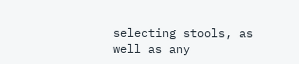selecting stools, as well as any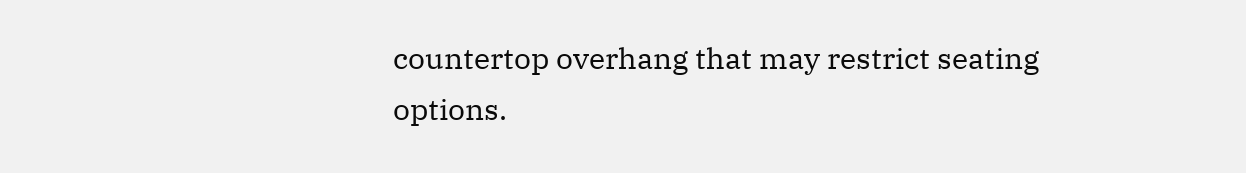countertop overhang that may restrict seating options.